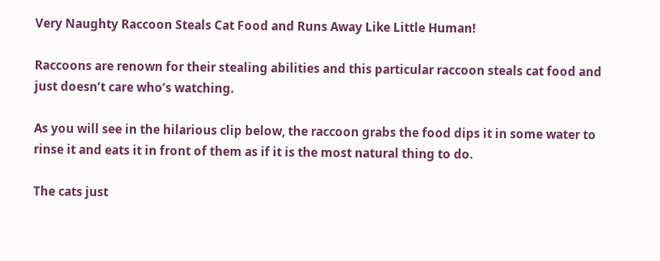Very Naughty Raccoon Steals Cat Food and Runs Away Like Little Human!

Raccoons are renown for their stealing abilities and this particular raccoon steals cat food and just doesn’t care who’s watching.

As you will see in the hilarious clip below, the raccoon grabs the food dips it in some water to rinse it and eats it in front of them as if it is the most natural thing to do.

The cats just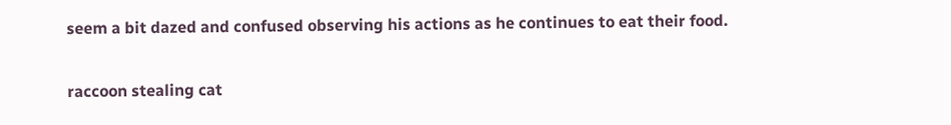seem a bit dazed and confused observing his actions as he continues to eat their food.

raccoon stealing cat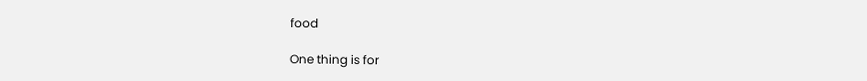food

One thing is for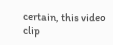certain, this video clip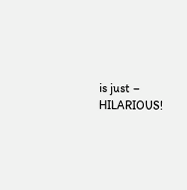is just – HILARIOUS!